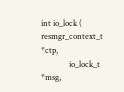int io_lock ( resmgr_context_t *ctp,
              io_lock_t *msg,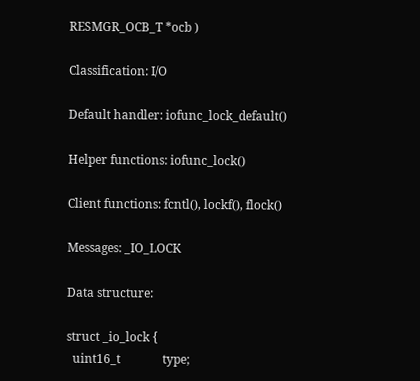RESMGR_OCB_T *ocb )

Classification: I/O

Default handler: iofunc_lock_default()

Helper functions: iofunc_lock()

Client functions: fcntl(), lockf(), flock()

Messages: _IO_LOCK

Data structure:

struct _io_lock {
  uint16_t              type;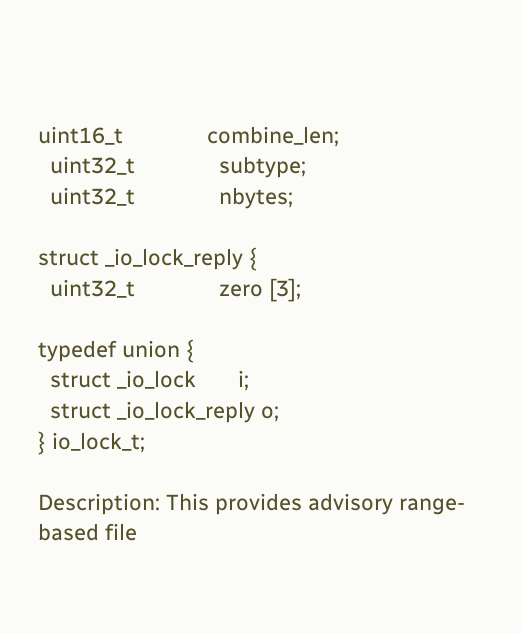uint16_t              combine_len;
  uint32_t              subtype;
  uint32_t              nbytes;

struct _io_lock_reply {
  uint32_t              zero [3];

typedef union {
  struct _io_lock       i;
  struct _io_lock_reply o;
} io_lock_t;

Description: This provides advisory range-based file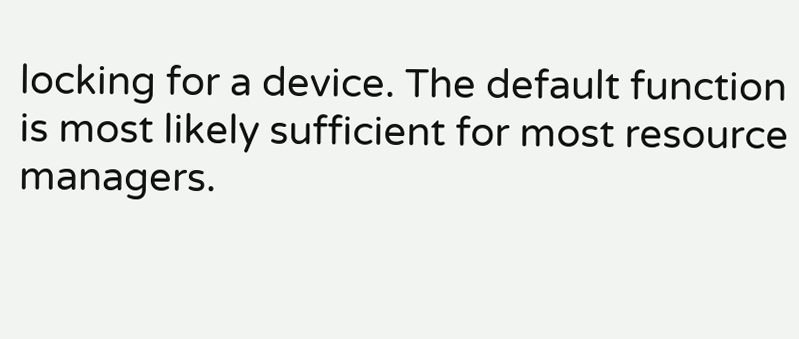locking for a device. The default function is most likely sufficient for most resource managers.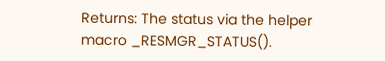Returns: The status via the helper macro _RESMGR_STATUS().